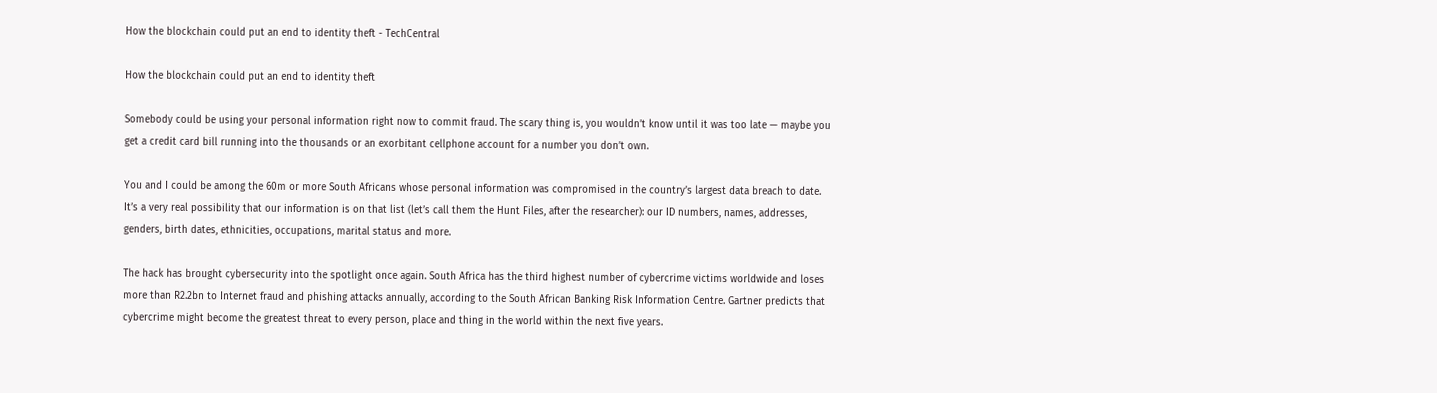How the blockchain could put an end to identity theft - TechCentral

How the blockchain could put an end to identity theft

Somebody could be using your personal information right now to commit fraud. The scary thing is, you wouldn’t know until it was too late — maybe you get a credit card bill running into the thousands or an exorbitant cellphone account for a number you don’t own.

You and I could be among the 60m or more South Africans whose personal information was compromised in the country’s largest data breach to date. It’s a very real possibility that our information is on that list (let’s call them the Hunt Files, after the researcher): our ID numbers, names, addresses, genders, birth dates, ethnicities, occupations, marital status and more.

The hack has brought cybersecurity into the spotlight once again. South Africa has the third highest number of cybercrime victims worldwide and loses more than R2.2bn to Internet fraud and phishing attacks annually, according to the South African Banking Risk Information Centre. Gartner predicts that cybercrime might become the greatest threat to every person, place and thing in the world within the next five years.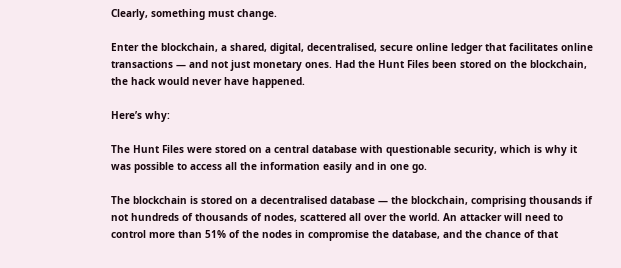Clearly, something must change.

Enter the blockchain, a shared, digital, decentralised, secure online ledger that facilitates online transactions — and not just monetary ones. Had the Hunt Files been stored on the blockchain, the hack would never have happened.

Here’s why:

The Hunt Files were stored on a central database with questionable security, which is why it was possible to access all the information easily and in one go.

The blockchain is stored on a decentralised database — the blockchain, comprising thousands if not hundreds of thousands of nodes, scattered all over the world. An attacker will need to control more than 51% of the nodes in compromise the database, and the chance of that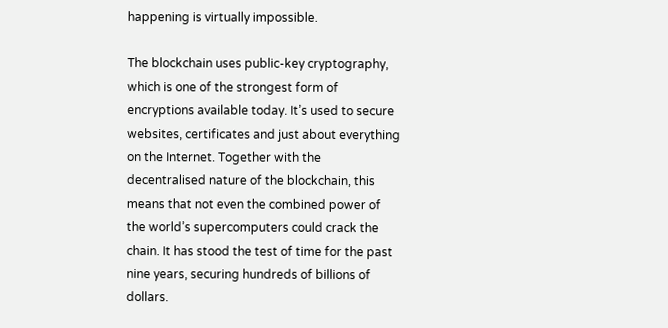happening is virtually impossible.

The blockchain uses public-key cryptography, which is one of the strongest form of encryptions available today. It’s used to secure websites, certificates and just about everything on the Internet. Together with the decentralised nature of the blockchain, this means that not even the combined power of the world’s supercomputers could crack the chain. It has stood the test of time for the past nine years, securing hundreds of billions of dollars.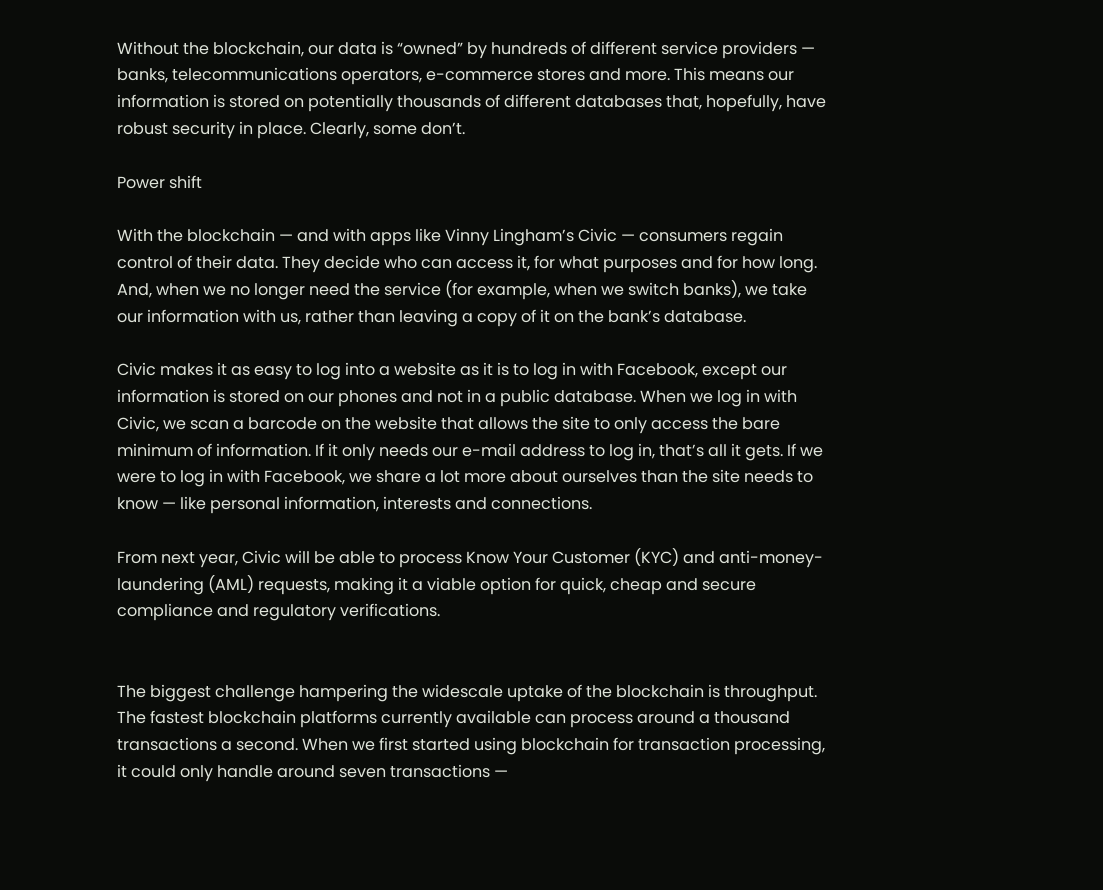Without the blockchain, our data is “owned” by hundreds of different service providers — banks, telecommunications operators, e-commerce stores and more. This means our information is stored on potentially thousands of different databases that, hopefully, have robust security in place. Clearly, some don’t.

Power shift

With the blockchain — and with apps like Vinny Lingham’s Civic — consumers regain control of their data. They decide who can access it, for what purposes and for how long. And, when we no longer need the service (for example, when we switch banks), we take our information with us, rather than leaving a copy of it on the bank’s database.

Civic makes it as easy to log into a website as it is to log in with Facebook, except our information is stored on our phones and not in a public database. When we log in with Civic, we scan a barcode on the website that allows the site to only access the bare minimum of information. If it only needs our e-mail address to log in, that’s all it gets. If we were to log in with Facebook, we share a lot more about ourselves than the site needs to know — like personal information, interests and connections.

From next year, Civic will be able to process Know Your Customer (KYC) and anti-money-laundering (AML) requests, making it a viable option for quick, cheap and secure compliance and regulatory verifications.


The biggest challenge hampering the widescale uptake of the blockchain is throughput. The fastest blockchain platforms currently available can process around a thousand transactions a second. When we first started using blockchain for transaction processing, it could only handle around seven transactions —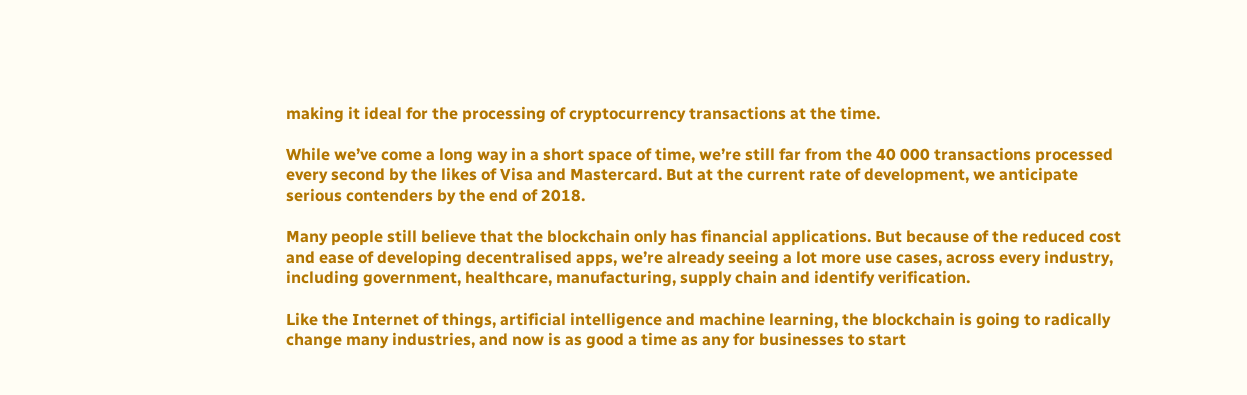making it ideal for the processing of cryptocurrency transactions at the time.

While we’ve come a long way in a short space of time, we’re still far from the 40 000 transactions processed every second by the likes of Visa and Mastercard. But at the current rate of development, we anticipate serious contenders by the end of 2018.

Many people still believe that the blockchain only has financial applications. But because of the reduced cost and ease of developing decentralised apps, we’re already seeing a lot more use cases, across every industry, including government, healthcare, manufacturing, supply chain and identify verification.

Like the Internet of things, artificial intelligence and machine learning, the blockchain is going to radically change many industries, and now is as good a time as any for businesses to start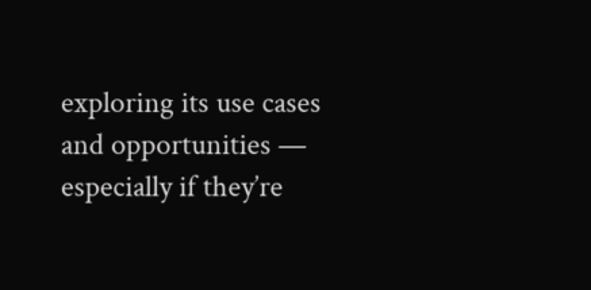exploring its use cases and opportunities — especially if they’re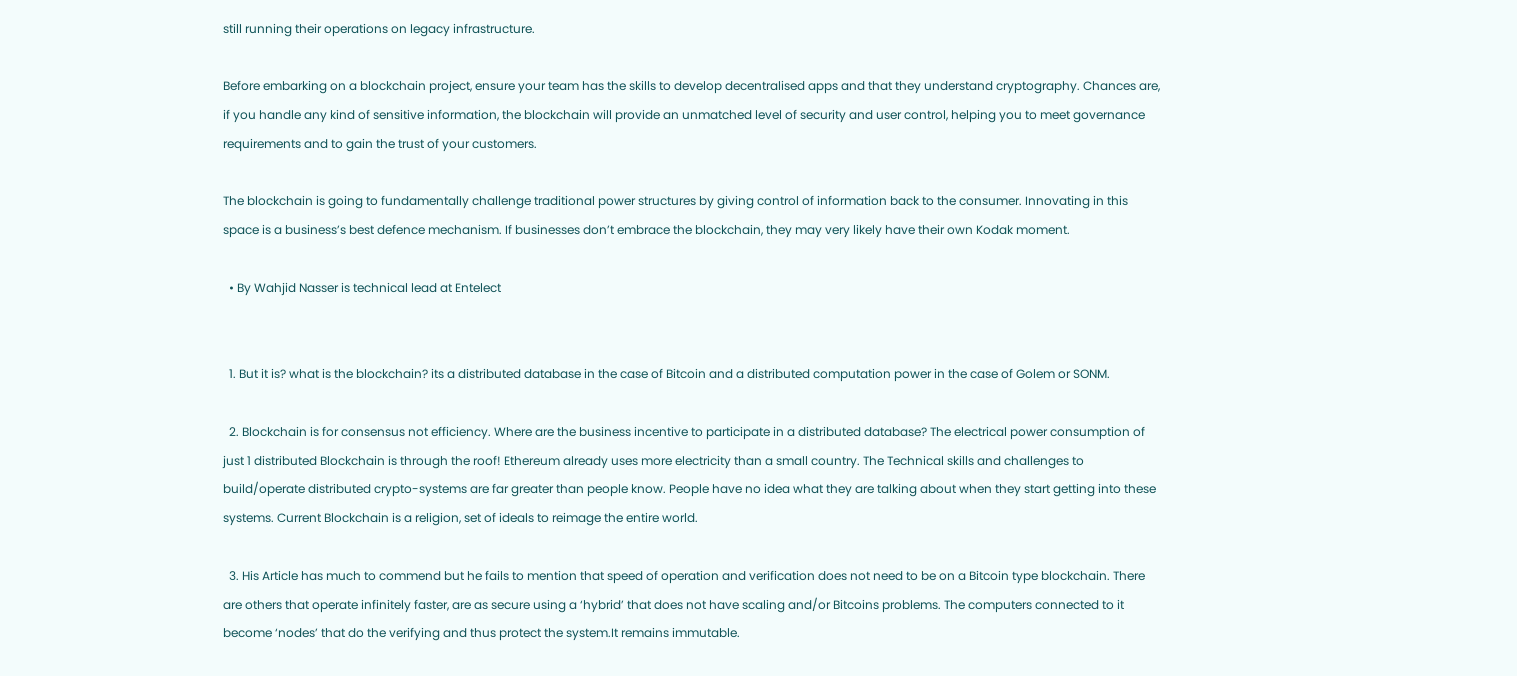still running their operations on legacy infrastructure.

Before embarking on a blockchain project, ensure your team has the skills to develop decentralised apps and that they understand cryptography. Chances are, if you handle any kind of sensitive information, the blockchain will provide an unmatched level of security and user control, helping you to meet governance requirements and to gain the trust of your customers.

The blockchain is going to fundamentally challenge traditional power structures by giving control of information back to the consumer. Innovating in this space is a business’s best defence mechanism. If businesses don’t embrace the blockchain, they may very likely have their own Kodak moment.

  • By Wahjid Nasser is technical lead at Entelect


  1. But it is? what is the blockchain? its a distributed database in the case of Bitcoin and a distributed computation power in the case of Golem or SONM.

  2. Blockchain is for consensus not efficiency. Where are the business incentive to participate in a distributed database? The electrical power consumption of just 1 distributed Blockchain is through the roof! Ethereum already uses more electricity than a small country. The Technical skills and challenges to build/operate distributed crypto-systems are far greater than people know. People have no idea what they are talking about when they start getting into these systems. Current Blockchain is a religion, set of ideals to reimage the entire world.

  3. His Article has much to commend but he fails to mention that speed of operation and verification does not need to be on a Bitcoin type blockchain. There are others that operate infinitely faster, are as secure using a ‘hybrid’ that does not have scaling and/or Bitcoins problems. The computers connected to it become ‘nodes’ that do the verifying and thus protect the system.It remains immutable.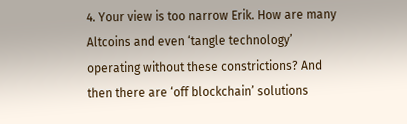4. Your view is too narrow Erik. How are many Altcoins and even ‘tangle technology’ operating without these constrictions? And then there are ‘off blockchain’ solutions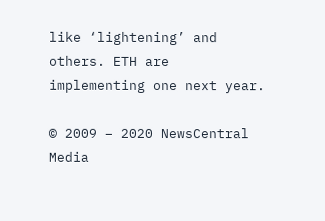like ‘lightening’ and others. ETH are implementing one next year.

© 2009 – 2020 NewsCentral Media